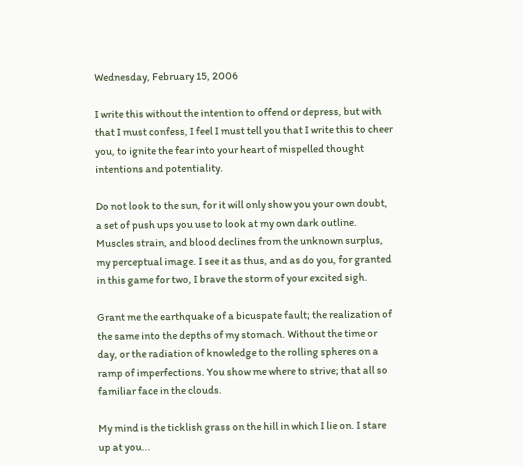Wednesday, February 15, 2006

I write this without the intention to offend or depress, but with that I must confess, I feel I must tell you that I write this to cheer you, to ignite the fear into your heart of mispelled thought intentions and potentiality.

Do not look to the sun, for it will only show you your own doubt, a set of push ups you use to look at my own dark outline. Muscles strain, and blood declines from the unknown surplus, my perceptual image. I see it as thus, and as do you, for granted in this game for two, I brave the storm of your excited sigh.

Grant me the earthquake of a bicuspate fault; the realization of the same into the depths of my stomach. Without the time or day, or the radiation of knowledge to the rolling spheres on a ramp of imperfections. You show me where to strive; that all so familiar face in the clouds.

My mind is the ticklish grass on the hill in which I lie on. I stare up at you...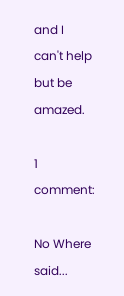and I can't help but be amazed.

1 comment:

No Where said...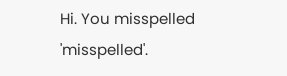Hi. You misspelled 'misspelled'.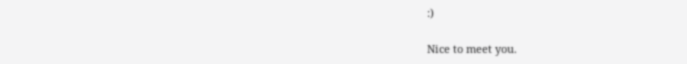:)

Nice to meet you.